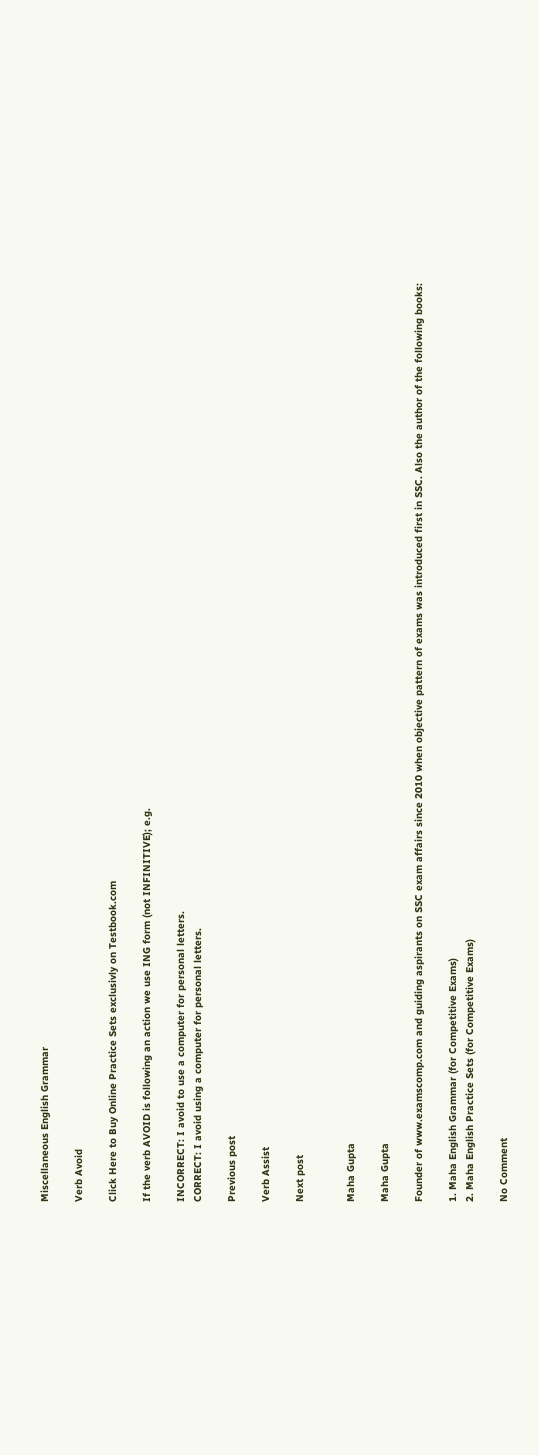Miscellaneous English Grammar

Verb Avoid

Click Here to Buy Online Practice Sets exclusivly on Testbook.com

If the verb AVOID is following an action we use ING form (not INFINITIVE); e.g.

INCORRECT: I avoid to use a computer for personal letters.
CORRECT: I avoid using a computer for personal letters.

Previous post

Verb Assist

Next post


Maha Gupta

Maha Gupta

Founder of www.examscomp.com and guiding aspirants on SSC exam affairs since 2010 when objective pattern of exams was introduced first in SSC. Also the author of the following books:

1. Maha English Grammar (for Competitive Exams)
2. Maha English Practice Sets (for Competitive Exams)

No Comment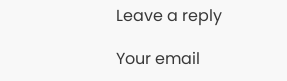Leave a reply

Your email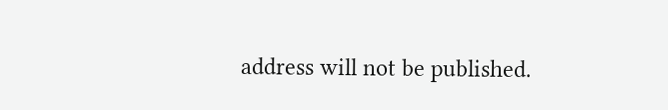address will not be published.